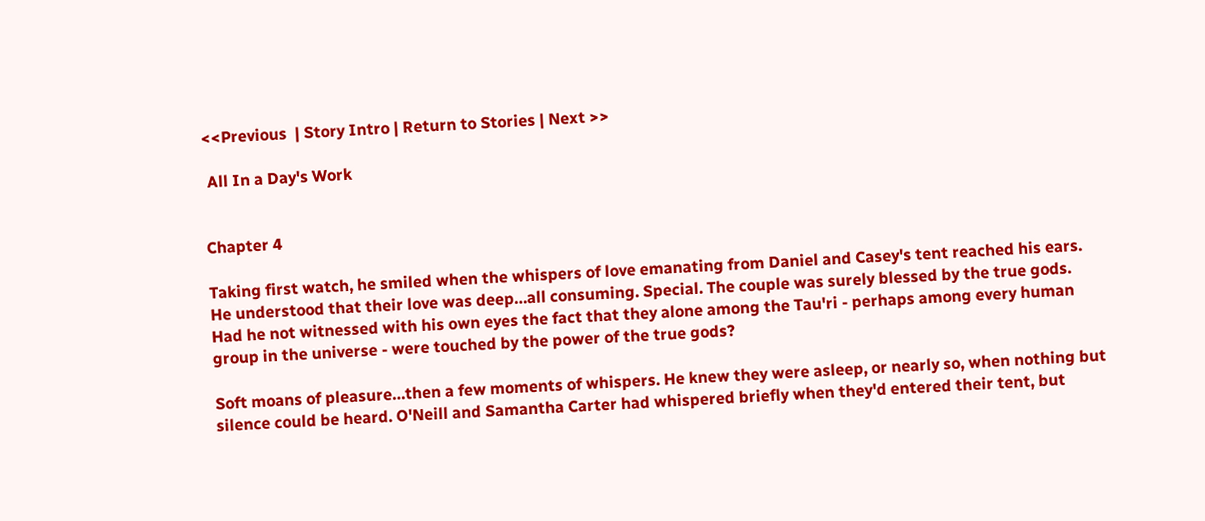<<Previous  | Story Intro | Return to Stories | Next >>

 All In a Day's Work


Chapter 4

Taking first watch, he smiled when the whispers of love emanating from Daniel and Casey's tent reached his ears. He understood that their love was deep…all consuming. Special. The couple was surely blessed by the true gods. Had he not witnessed with his own eyes the fact that they alone among the Tau'ri - perhaps among every human group in the universe - were touched by the power of the true gods?

Soft moans of pleasure…then a few moments of whispers. He knew they were asleep, or nearly so, when nothing but silence could be heard. O'Neill and Samantha Carter had whispered briefly when they'd entered their tent, but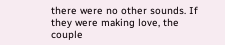there were no other sounds. If they were making love, the couple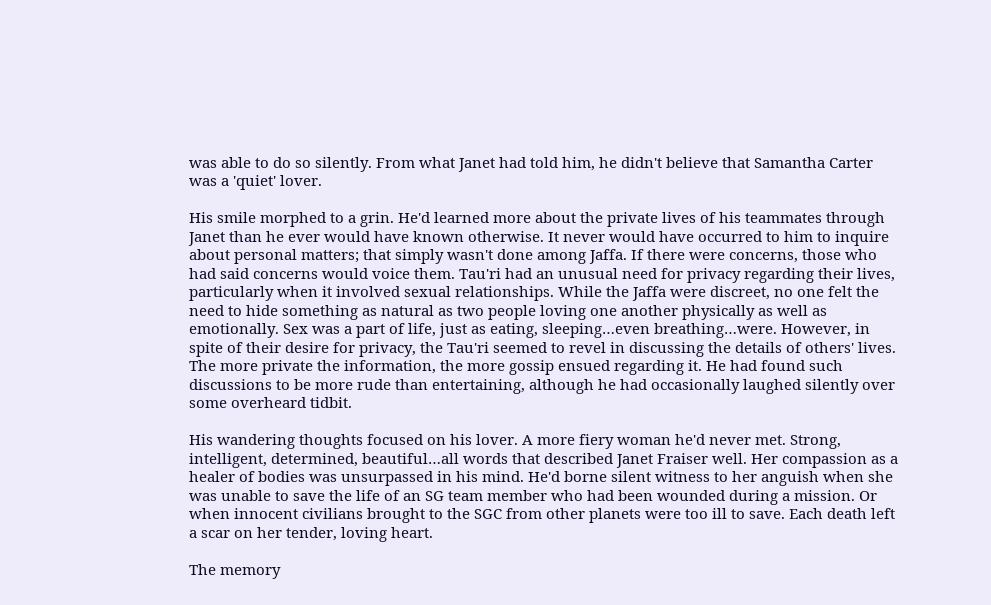was able to do so silently. From what Janet had told him, he didn't believe that Samantha Carter was a 'quiet' lover.

His smile morphed to a grin. He'd learned more about the private lives of his teammates through Janet than he ever would have known otherwise. It never would have occurred to him to inquire about personal matters; that simply wasn't done among Jaffa. If there were concerns, those who had said concerns would voice them. Tau'ri had an unusual need for privacy regarding their lives, particularly when it involved sexual relationships. While the Jaffa were discreet, no one felt the need to hide something as natural as two people loving one another physically as well as emotionally. Sex was a part of life, just as eating, sleeping…even breathing…were. However, in spite of their desire for privacy, the Tau'ri seemed to revel in discussing the details of others' lives. The more private the information, the more gossip ensued regarding it. He had found such discussions to be more rude than entertaining, although he had occasionally laughed silently over some overheard tidbit.

His wandering thoughts focused on his lover. A more fiery woman he'd never met. Strong, intelligent, determined, beautiful…all words that described Janet Fraiser well. Her compassion as a healer of bodies was unsurpassed in his mind. He'd borne silent witness to her anguish when she was unable to save the life of an SG team member who had been wounded during a mission. Or when innocent civilians brought to the SGC from other planets were too ill to save. Each death left a scar on her tender, loving heart.

The memory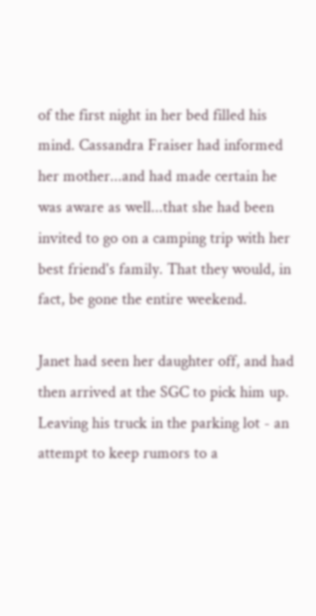of the first night in her bed filled his mind. Cassandra Fraiser had informed her mother...and had made certain he was aware as well...that she had been invited to go on a camping trip with her best friend's family. That they would, in fact, be gone the entire weekend.

Janet had seen her daughter off, and had then arrived at the SGC to pick him up. Leaving his truck in the parking lot - an attempt to keep rumors to a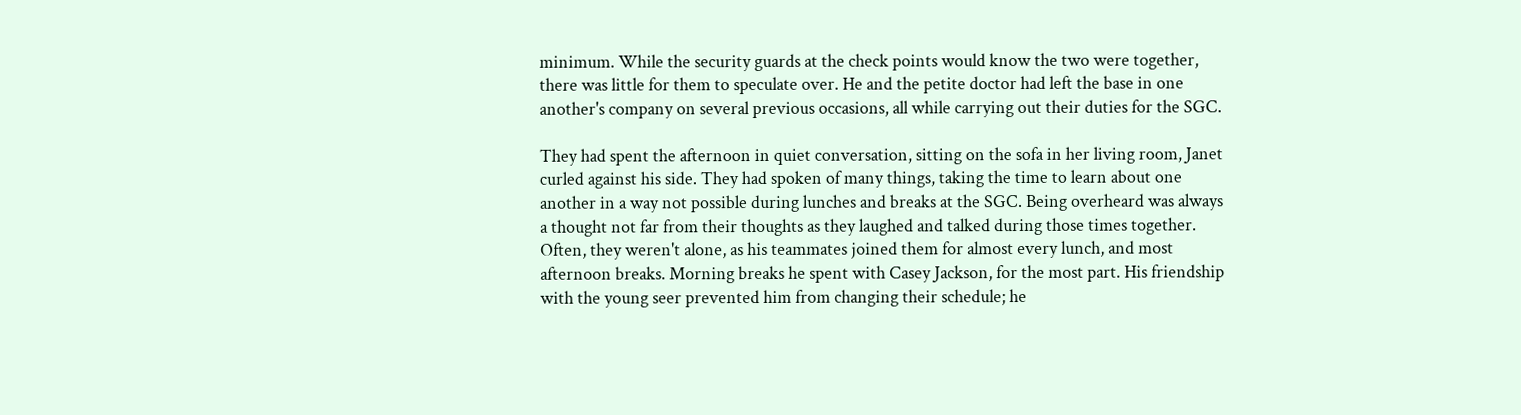minimum. While the security guards at the check points would know the two were together, there was little for them to speculate over. He and the petite doctor had left the base in one another's company on several previous occasions, all while carrying out their duties for the SGC.

They had spent the afternoon in quiet conversation, sitting on the sofa in her living room, Janet curled against his side. They had spoken of many things, taking the time to learn about one another in a way not possible during lunches and breaks at the SGC. Being overheard was always a thought not far from their thoughts as they laughed and talked during those times together. Often, they weren't alone, as his teammates joined them for almost every lunch, and most afternoon breaks. Morning breaks he spent with Casey Jackson, for the most part. His friendship with the young seer prevented him from changing their schedule; he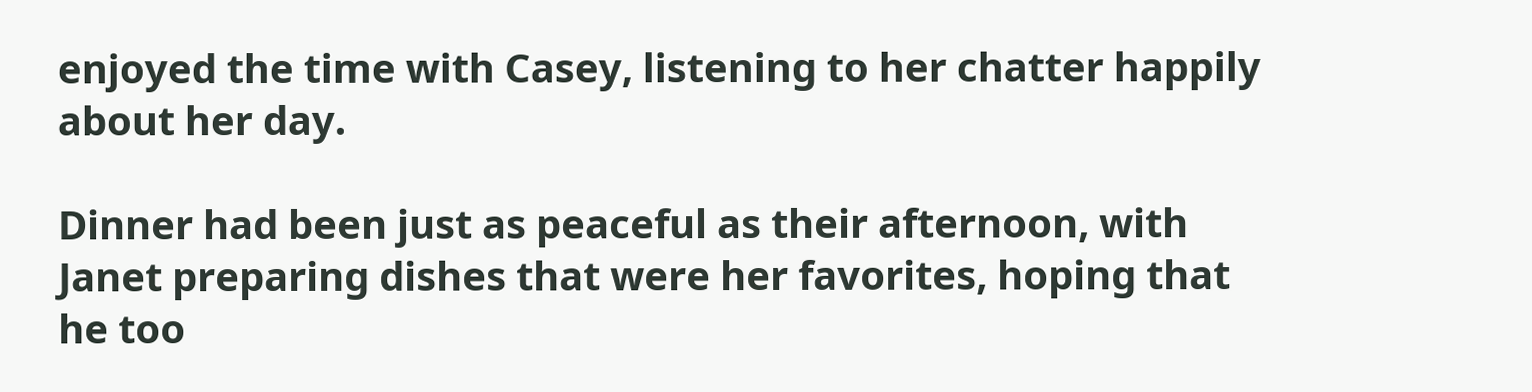enjoyed the time with Casey, listening to her chatter happily about her day.

Dinner had been just as peaceful as their afternoon, with Janet preparing dishes that were her favorites, hoping that he too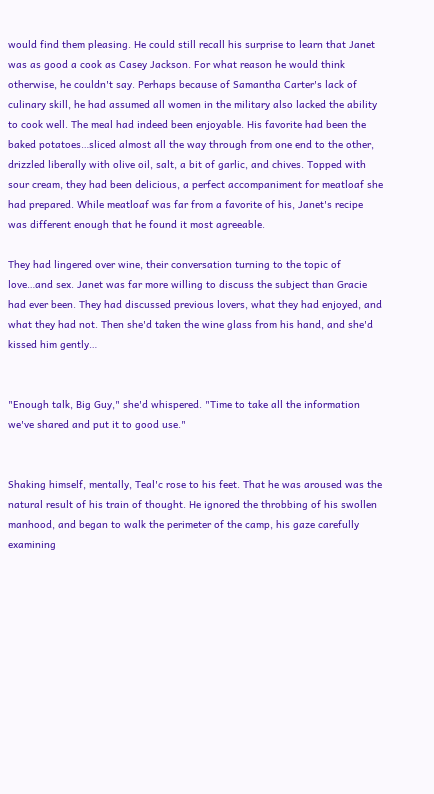would find them pleasing. He could still recall his surprise to learn that Janet was as good a cook as Casey Jackson. For what reason he would think otherwise, he couldn't say. Perhaps because of Samantha Carter's lack of culinary skill, he had assumed all women in the military also lacked the ability to cook well. The meal had indeed been enjoyable. His favorite had been the baked potatoes…sliced almost all the way through from one end to the other, drizzled liberally with olive oil, salt, a bit of garlic, and chives. Topped with sour cream, they had been delicious, a perfect accompaniment for meatloaf she had prepared. While meatloaf was far from a favorite of his, Janet's recipe was different enough that he found it most agreeable.

They had lingered over wine, their conversation turning to the topic of love…and sex. Janet was far more willing to discuss the subject than Gracie had ever been. They had discussed previous lovers, what they had enjoyed, and what they had not. Then she'd taken the wine glass from his hand, and she'd kissed him gently…


"Enough talk, Big Guy," she'd whispered. "Time to take all the information we've shared and put it to good use."


Shaking himself, mentally, Teal'c rose to his feet. That he was aroused was the natural result of his train of thought. He ignored the throbbing of his swollen manhood, and began to walk the perimeter of the camp, his gaze carefully examining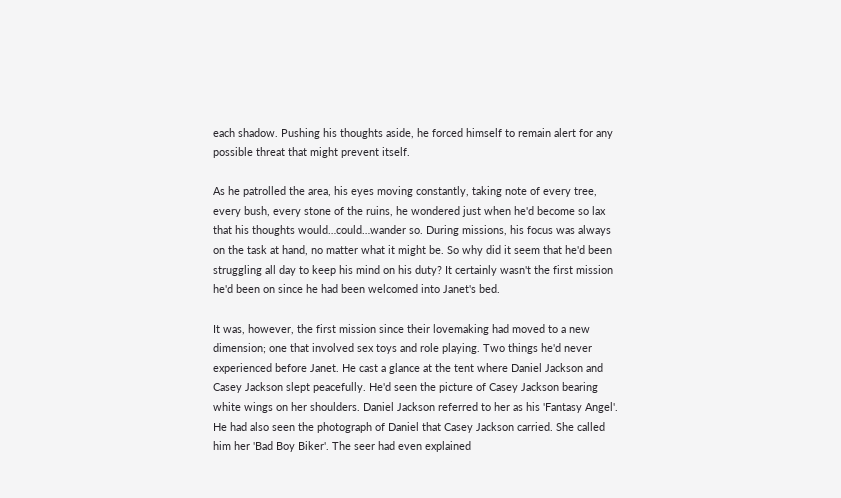each shadow. Pushing his thoughts aside, he forced himself to remain alert for any possible threat that might prevent itself.

As he patrolled the area, his eyes moving constantly, taking note of every tree, every bush, every stone of the ruins, he wondered just when he'd become so lax that his thoughts would…could…wander so. During missions, his focus was always on the task at hand, no matter what it might be. So why did it seem that he'd been struggling all day to keep his mind on his duty? It certainly wasn't the first mission he'd been on since he had been welcomed into Janet's bed.

It was, however, the first mission since their lovemaking had moved to a new dimension; one that involved sex toys and role playing. Two things he'd never experienced before Janet. He cast a glance at the tent where Daniel Jackson and Casey Jackson slept peacefully. He'd seen the picture of Casey Jackson bearing white wings on her shoulders. Daniel Jackson referred to her as his 'Fantasy Angel'. He had also seen the photograph of Daniel that Casey Jackson carried. She called him her 'Bad Boy Biker'. The seer had even explained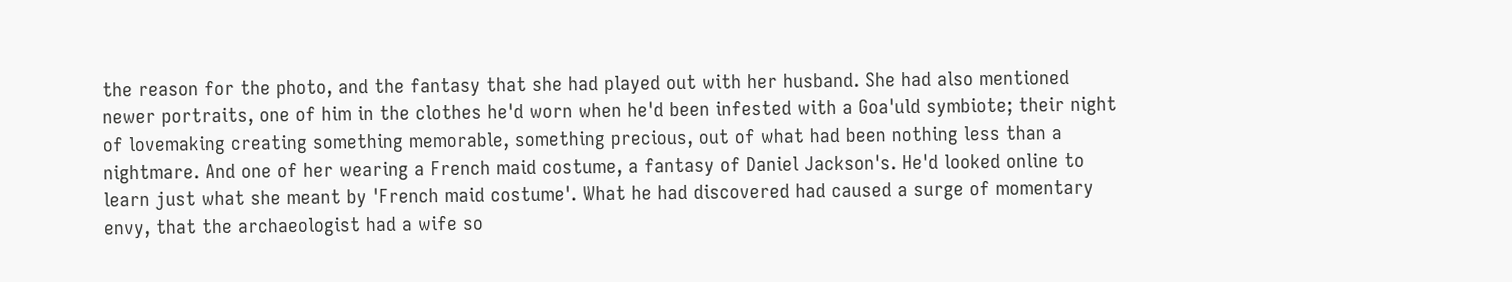the reason for the photo, and the fantasy that she had played out with her husband. She had also mentioned newer portraits, one of him in the clothes he'd worn when he'd been infested with a Goa'uld symbiote; their night of lovemaking creating something memorable, something precious, out of what had been nothing less than a nightmare. And one of her wearing a French maid costume, a fantasy of Daniel Jackson's. He'd looked online to learn just what she meant by 'French maid costume'. What he had discovered had caused a surge of momentary envy, that the archaeologist had a wife so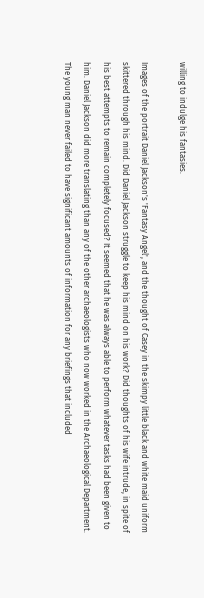willing to indulge his fantasies.

Images of the portrait Daniel Jackson's 'Fantasy Angel', and the thought of Casey in the skimpy little black and white maid uniform skittered through his mind. Did Daniel Jackson struggle to keep his mind on his work? Did thoughts of his wife intrude, in spite of his best attempts to remain completely focused? It seemed that he was always able to perform whatever tasks had been given to him. Daniel Jackson did more translating than any of the other archaeologists who now worked in the Archaeological Department. The young man never failed to have significant amounts of information for any briefings that included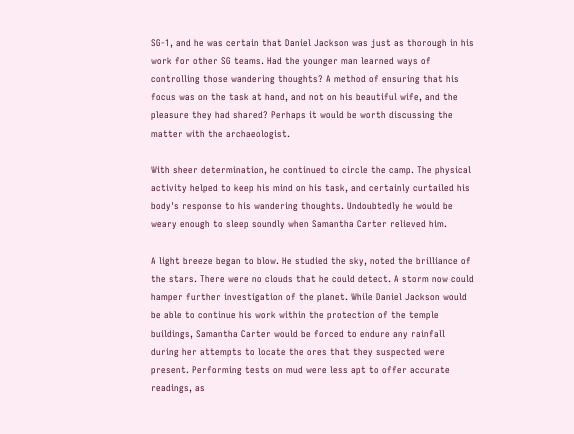SG-1, and he was certain that Daniel Jackson was just as thorough in his work for other SG teams. Had the younger man learned ways of controlling those wandering thoughts? A method of ensuring that his focus was on the task at hand, and not on his beautiful wife, and the pleasure they had shared? Perhaps it would be worth discussing the matter with the archaeologist.

With sheer determination, he continued to circle the camp. The physical activity helped to keep his mind on his task, and certainly curtailed his body's response to his wandering thoughts. Undoubtedly he would be weary enough to sleep soundly when Samantha Carter relieved him.

A light breeze began to blow. He studied the sky, noted the brilliance of the stars. There were no clouds that he could detect. A storm now could hamper further investigation of the planet. While Daniel Jackson would be able to continue his work within the protection of the temple buildings, Samantha Carter would be forced to endure any rainfall during her attempts to locate the ores that they suspected were present. Performing tests on mud were less apt to offer accurate readings, as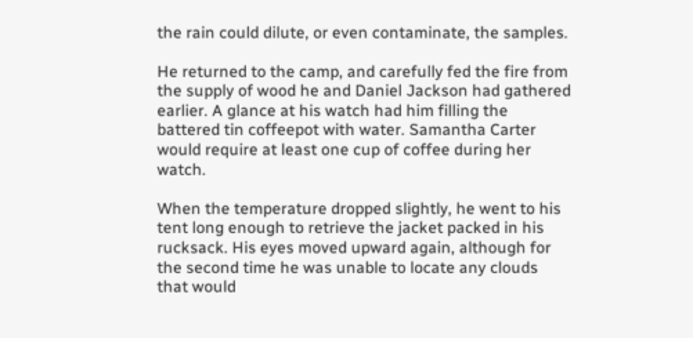the rain could dilute, or even contaminate, the samples.

He returned to the camp, and carefully fed the fire from the supply of wood he and Daniel Jackson had gathered earlier. A glance at his watch had him filling the battered tin coffeepot with water. Samantha Carter would require at least one cup of coffee during her watch.

When the temperature dropped slightly, he went to his tent long enough to retrieve the jacket packed in his rucksack. His eyes moved upward again, although for the second time he was unable to locate any clouds that would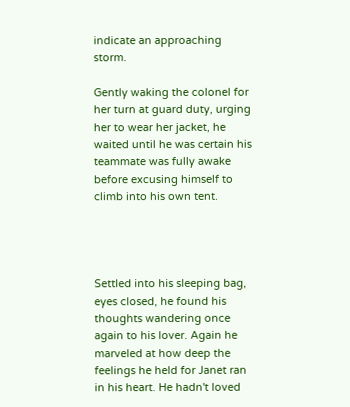indicate an approaching storm.

Gently waking the colonel for her turn at guard duty, urging her to wear her jacket, he waited until he was certain his teammate was fully awake before excusing himself to climb into his own tent.




Settled into his sleeping bag, eyes closed, he found his thoughts wandering once again to his lover. Again he marveled at how deep the feelings he held for Janet ran in his heart. He hadn't loved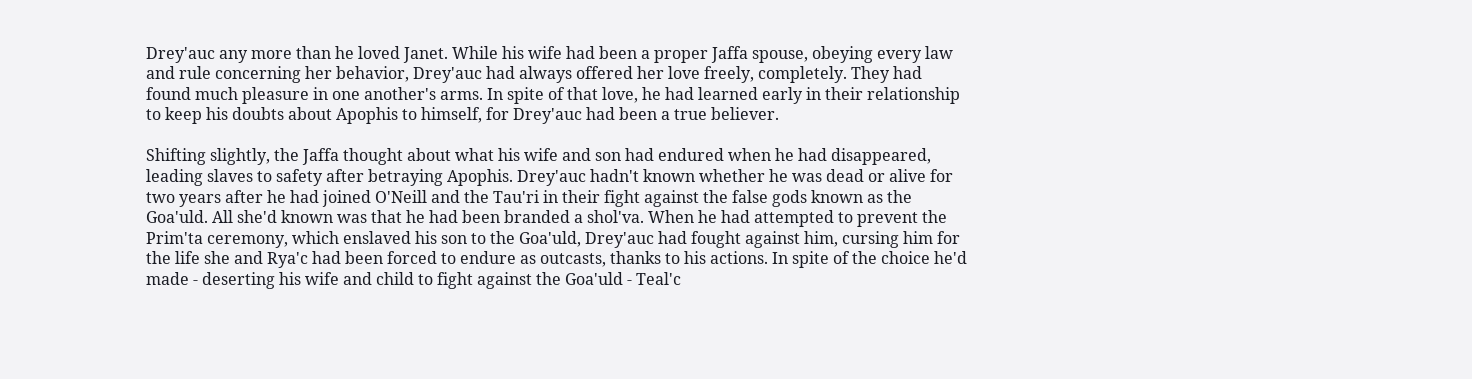Drey'auc any more than he loved Janet. While his wife had been a proper Jaffa spouse, obeying every law and rule concerning her behavior, Drey'auc had always offered her love freely, completely. They had found much pleasure in one another's arms. In spite of that love, he had learned early in their relationship to keep his doubts about Apophis to himself, for Drey'auc had been a true believer.

Shifting slightly, the Jaffa thought about what his wife and son had endured when he had disappeared, leading slaves to safety after betraying Apophis. Drey'auc hadn't known whether he was dead or alive for two years after he had joined O'Neill and the Tau'ri in their fight against the false gods known as the Goa'uld. All she'd known was that he had been branded a shol'va. When he had attempted to prevent the Prim'ta ceremony, which enslaved his son to the Goa'uld, Drey'auc had fought against him, cursing him for the life she and Rya'c had been forced to endure as outcasts, thanks to his actions. In spite of the choice he'd made - deserting his wife and child to fight against the Goa'uld - Teal'c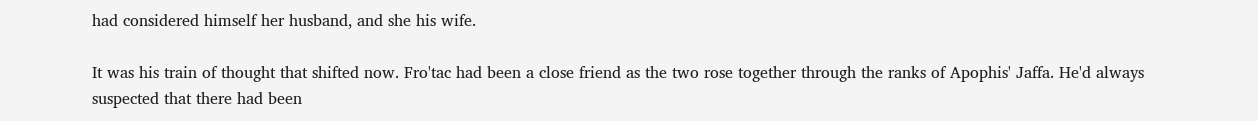had considered himself her husband, and she his wife.

It was his train of thought that shifted now. Fro'tac had been a close friend as the two rose together through the ranks of Apophis' Jaffa. He'd always suspected that there had been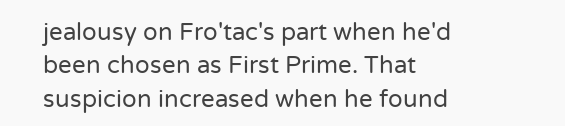jealousy on Fro'tac's part when he'd been chosen as First Prime. That suspicion increased when he found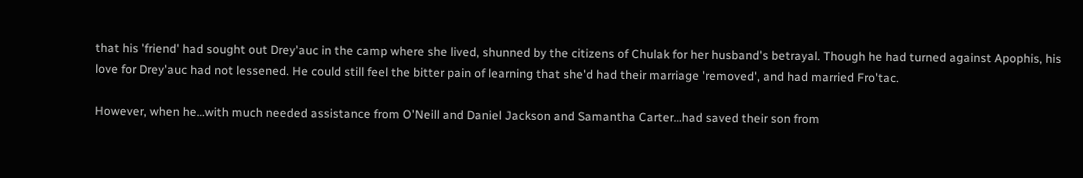that his 'friend' had sought out Drey'auc in the camp where she lived, shunned by the citizens of Chulak for her husband's betrayal. Though he had turned against Apophis, his love for Drey'auc had not lessened. He could still feel the bitter pain of learning that she'd had their marriage 'removed', and had married Fro'tac.

However, when he…with much needed assistance from O'Neill and Daniel Jackson and Samantha Carter…had saved their son from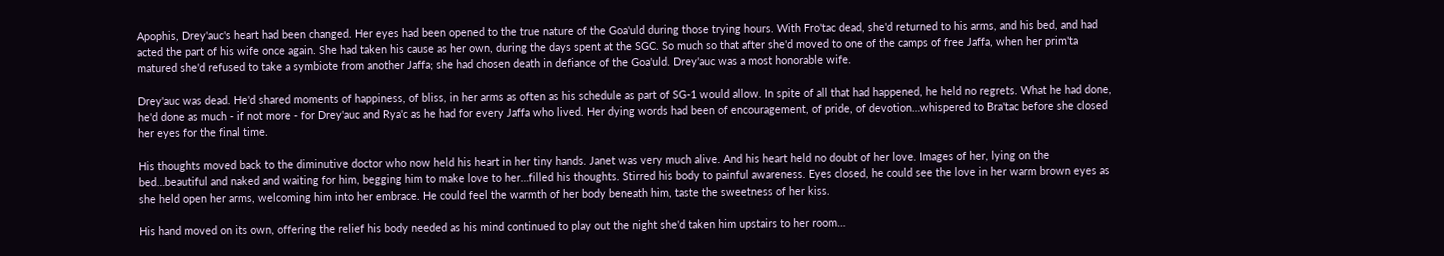Apophis, Drey'auc's heart had been changed. Her eyes had been opened to the true nature of the Goa'uld during those trying hours. With Fro'tac dead, she'd returned to his arms, and his bed, and had acted the part of his wife once again. She had taken his cause as her own, during the days spent at the SGC. So much so that after she'd moved to one of the camps of free Jaffa, when her prim'ta matured she'd refused to take a symbiote from another Jaffa; she had chosen death in defiance of the Goa'uld. Drey'auc was a most honorable wife.

Drey'auc was dead. He'd shared moments of happiness, of bliss, in her arms as often as his schedule as part of SG-1 would allow. In spite of all that had happened, he held no regrets. What he had done, he'd done as much - if not more - for Drey'auc and Rya'c as he had for every Jaffa who lived. Her dying words had been of encouragement, of pride, of devotion…whispered to Bra'tac before she closed her eyes for the final time.

His thoughts moved back to the diminutive doctor who now held his heart in her tiny hands. Janet was very much alive. And his heart held no doubt of her love. Images of her, lying on the bed…beautiful and naked and waiting for him, begging him to make love to her…filled his thoughts. Stirred his body to painful awareness. Eyes closed, he could see the love in her warm brown eyes as she held open her arms, welcoming him into her embrace. He could feel the warmth of her body beneath him, taste the sweetness of her kiss.

His hand moved on its own, offering the relief his body needed as his mind continued to play out the night she'd taken him upstairs to her room…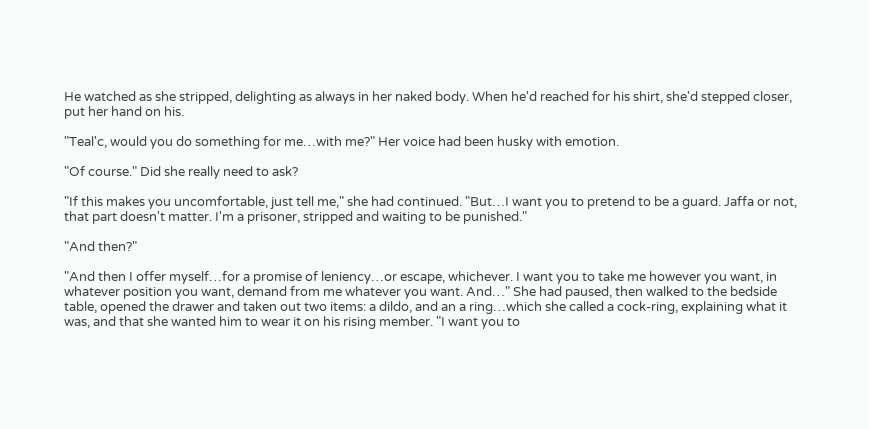He watched as she stripped, delighting as always in her naked body. When he'd reached for his shirt, she'd stepped closer, put her hand on his.

"Teal'c, would you do something for me…with me?" Her voice had been husky with emotion.

"Of course." Did she really need to ask?

"If this makes you uncomfortable, just tell me," she had continued. "But…I want you to pretend to be a guard. Jaffa or not, that part doesn't matter. I'm a prisoner, stripped and waiting to be punished."

"And then?"

"And then I offer myself…for a promise of leniency…or escape, whichever. I want you to take me however you want, in whatever position you want, demand from me whatever you want. And…" She had paused, then walked to the bedside table, opened the drawer and taken out two items: a dildo, and an a ring…which she called a cock-ring, explaining what it was, and that she wanted him to wear it on his rising member. "I want you to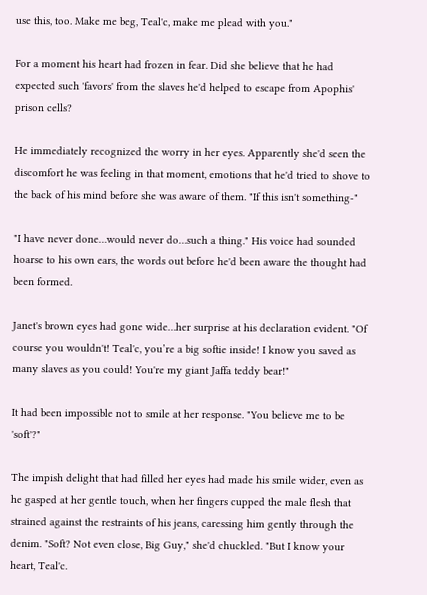use this, too. Make me beg, Teal'c, make me plead with you."

For a moment his heart had frozen in fear. Did she believe that he had expected such 'favors' from the slaves he'd helped to escape from Apophis' prison cells?

He immediately recognized the worry in her eyes. Apparently she'd seen the discomfort he was feeling in that moment, emotions that he'd tried to shove to the back of his mind before she was aware of them. "If this isn't something-"

"I have never done…would never do…such a thing." His voice had sounded hoarse to his own ears, the words out before he'd been aware the thought had been formed.

Janet's brown eyes had gone wide…her surprise at his declaration evident. "Of course you wouldn't! Teal'c, you’re a big softie inside! I know you saved as many slaves as you could! You're my giant Jaffa teddy bear!"

It had been impossible not to smile at her response. "You believe me to be 'soft'?"

The impish delight that had filled her eyes had made his smile wider, even as he gasped at her gentle touch, when her fingers cupped the male flesh that strained against the restraints of his jeans, caressing him gently through the denim. "Soft? Not even close, Big Guy," she'd chuckled. "But I know your heart, Teal'c.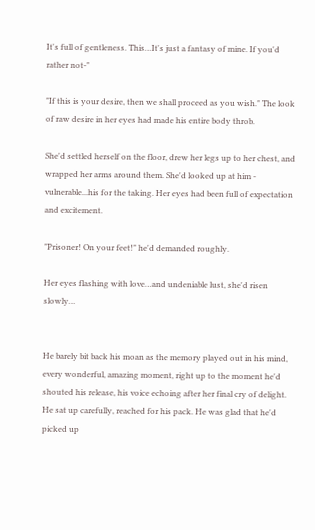It's full of gentleness. This…It's just a fantasy of mine. If you'd rather not-"

"If this is your desire, then we shall proceed as you wish." The look of raw desire in her eyes had made his entire body throb.

She'd settled herself on the floor, drew her legs up to her chest, and wrapped her arms around them. She'd looked up at him - vulnerable...his for the taking. Her eyes had been full of expectation and excitement.

"Prisoner! On your feet!" he'd demanded roughly.

Her eyes flashing with love…and undeniable lust, she'd risen slowly…


He barely bit back his moan as the memory played out in his mind, every wonderful, amazing moment, right up to the moment he'd shouted his release, his voice echoing after her final cry of delight. He sat up carefully, reached for his pack. He was glad that he'd picked up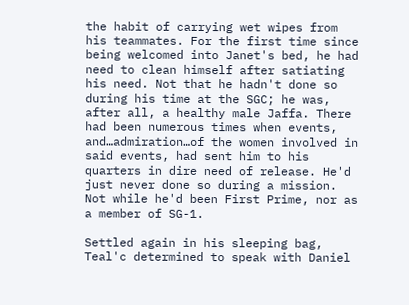the habit of carrying wet wipes from his teammates. For the first time since being welcomed into Janet's bed, he had need to clean himself after satiating his need. Not that he hadn't done so during his time at the SGC; he was, after all, a healthy male Jaffa. There had been numerous times when events, and…admiration…of the women involved in said events, had sent him to his quarters in dire need of release. He'd just never done so during a mission. Not while he'd been First Prime, nor as a member of SG-1.

Settled again in his sleeping bag, Teal'c determined to speak with Daniel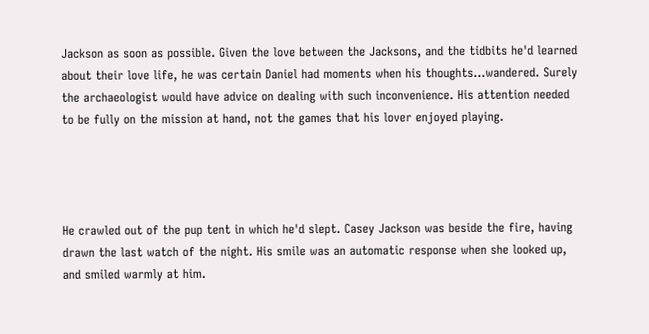Jackson as soon as possible. Given the love between the Jacksons, and the tidbits he'd learned about their love life, he was certain Daniel had moments when his thoughts…wandered. Surely the archaeologist would have advice on dealing with such inconvenience. His attention needed to be fully on the mission at hand, not the games that his lover enjoyed playing.




He crawled out of the pup tent in which he'd slept. Casey Jackson was beside the fire, having drawn the last watch of the night. His smile was an automatic response when she looked up, and smiled warmly at him.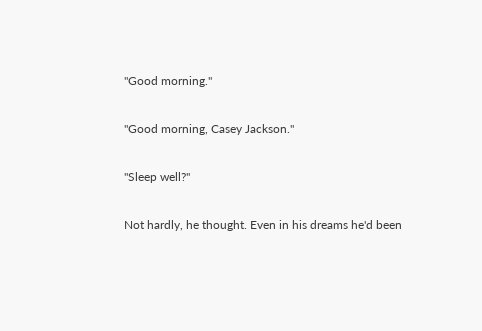"Good morning."

"Good morning, Casey Jackson."

"Sleep well?"

Not hardly, he thought. Even in his dreams he'd been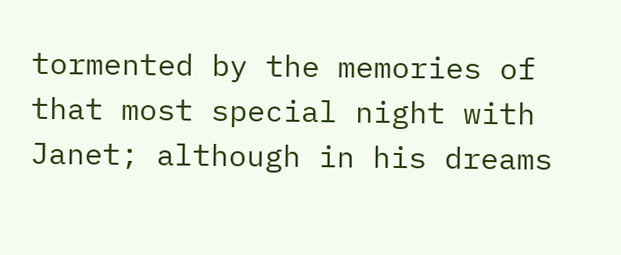tormented by the memories of that most special night with Janet; although in his dreams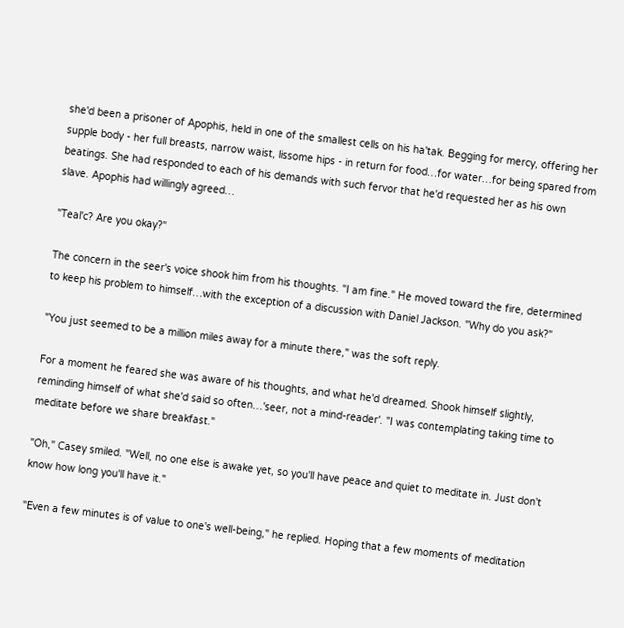she'd been a prisoner of Apophis, held in one of the smallest cells on his ha'tak. Begging for mercy, offering her supple body - her full breasts, narrow waist, lissome hips - in return for food…for water…for being spared from beatings. She had responded to each of his demands with such fervor that he'd requested her as his own slave. Apophis had willingly agreed…

"Teal'c? Are you okay?"

The concern in the seer's voice shook him from his thoughts. "I am fine." He moved toward the fire, determined to keep his problem to himself…with the exception of a discussion with Daniel Jackson. "Why do you ask?"

"You just seemed to be a million miles away for a minute there," was the soft reply.

For a moment he feared she was aware of his thoughts, and what he'd dreamed. Shook himself slightly, reminding himself of what she'd said so often…'seer, not a mind-reader'. "I was contemplating taking time to meditate before we share breakfast."

"Oh," Casey smiled. "Well, no one else is awake yet, so you'll have peace and quiet to meditate in. Just don't know how long you'll have it."

"Even a few minutes is of value to one's well-being," he replied. Hoping that a few moments of meditation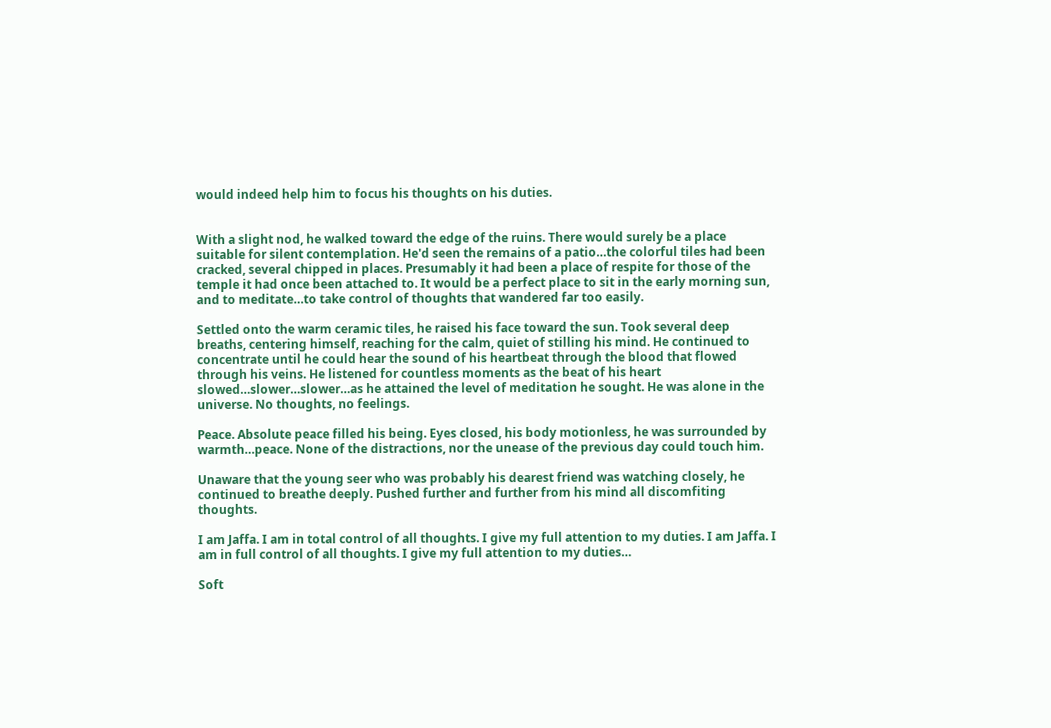would indeed help him to focus his thoughts on his duties.


With a slight nod, he walked toward the edge of the ruins. There would surely be a place suitable for silent contemplation. He'd seen the remains of a patio…the colorful tiles had been cracked, several chipped in places. Presumably it had been a place of respite for those of the temple it had once been attached to. It would be a perfect place to sit in the early morning sun, and to meditate…to take control of thoughts that wandered far too easily.

Settled onto the warm ceramic tiles, he raised his face toward the sun. Took several deep breaths, centering himself, reaching for the calm, quiet of stilling his mind. He continued to concentrate until he could hear the sound of his heartbeat through the blood that flowed through his veins. He listened for countless moments as the beat of his heart slowed…slower…slower…as he attained the level of meditation he sought. He was alone in the universe. No thoughts, no feelings.

Peace. Absolute peace filled his being. Eyes closed, his body motionless, he was surrounded by warmth…peace. None of the distractions, nor the unease of the previous day could touch him.

Unaware that the young seer who was probably his dearest friend was watching closely, he continued to breathe deeply. Pushed further and further from his mind all discomfiting thoughts.

I am Jaffa. I am in total control of all thoughts. I give my full attention to my duties. I am Jaffa. I am in full control of all thoughts. I give my full attention to my duties…

Soft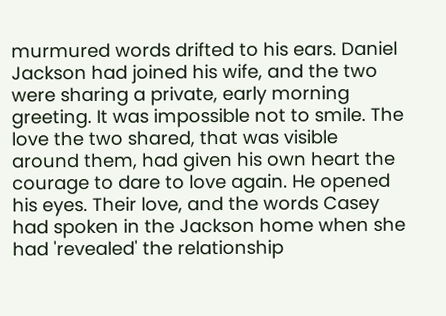murmured words drifted to his ears. Daniel Jackson had joined his wife, and the two were sharing a private, early morning greeting. It was impossible not to smile. The love the two shared, that was visible around them, had given his own heart the courage to dare to love again. He opened his eyes. Their love, and the words Casey had spoken in the Jackson home when she had 'revealed' the relationship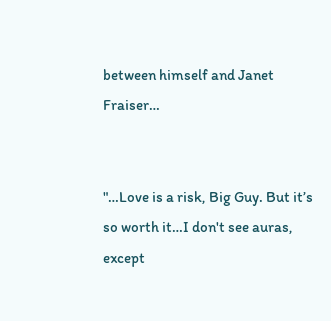between himself and Janet Fraiser…


"…Love is a risk, Big Guy. But it’s so worth it…I don't see auras, except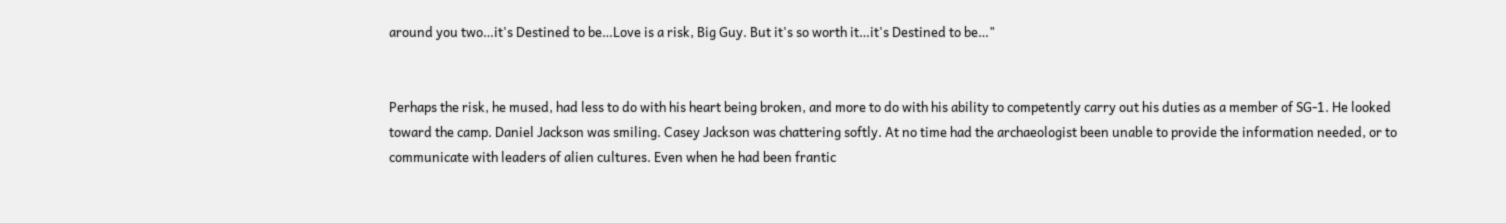around you two…it's Destined to be…Love is a risk, Big Guy. But it's so worth it…it's Destined to be…"


Perhaps the risk, he mused, had less to do with his heart being broken, and more to do with his ability to competently carry out his duties as a member of SG-1. He looked toward the camp. Daniel Jackson was smiling. Casey Jackson was chattering softly. At no time had the archaeologist been unable to provide the information needed, or to communicate with leaders of alien cultures. Even when he had been frantic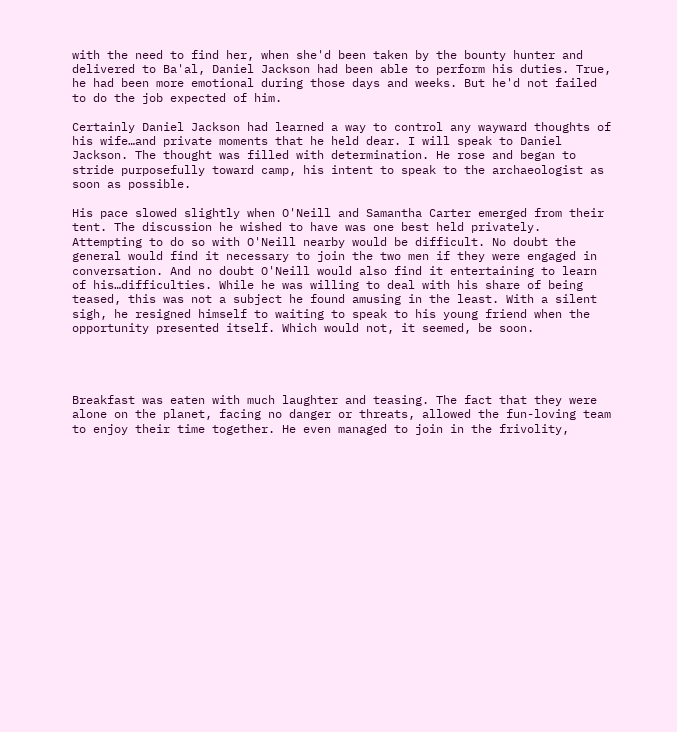with the need to find her, when she'd been taken by the bounty hunter and delivered to Ba'al, Daniel Jackson had been able to perform his duties. True, he had been more emotional during those days and weeks. But he'd not failed to do the job expected of him.

Certainly Daniel Jackson had learned a way to control any wayward thoughts of his wife…and private moments that he held dear. I will speak to Daniel Jackson. The thought was filled with determination. He rose and began to stride purposefully toward camp, his intent to speak to the archaeologist as soon as possible.

His pace slowed slightly when O'Neill and Samantha Carter emerged from their tent. The discussion he wished to have was one best held privately. Attempting to do so with O'Neill nearby would be difficult. No doubt the general would find it necessary to join the two men if they were engaged in conversation. And no doubt O'Neill would also find it entertaining to learn of his…difficulties. While he was willing to deal with his share of being teased, this was not a subject he found amusing in the least. With a silent sigh, he resigned himself to waiting to speak to his young friend when the opportunity presented itself. Which would not, it seemed, be soon.




Breakfast was eaten with much laughter and teasing. The fact that they were alone on the planet, facing no danger or threats, allowed the fun-loving team to enjoy their time together. He even managed to join in the frivolity,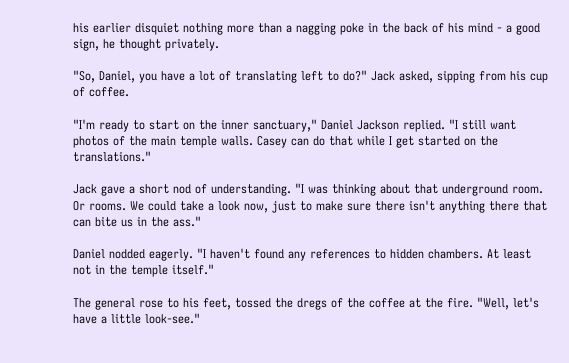his earlier disquiet nothing more than a nagging poke in the back of his mind - a good sign, he thought privately.

"So, Daniel, you have a lot of translating left to do?" Jack asked, sipping from his cup of coffee.

"I'm ready to start on the inner sanctuary," Daniel Jackson replied. "I still want photos of the main temple walls. Casey can do that while I get started on the translations."

Jack gave a short nod of understanding. "I was thinking about that underground room. Or rooms. We could take a look now, just to make sure there isn't anything there that can bite us in the ass."

Daniel nodded eagerly. "I haven't found any references to hidden chambers. At least not in the temple itself."

The general rose to his feet, tossed the dregs of the coffee at the fire. "Well, let's have a little look-see."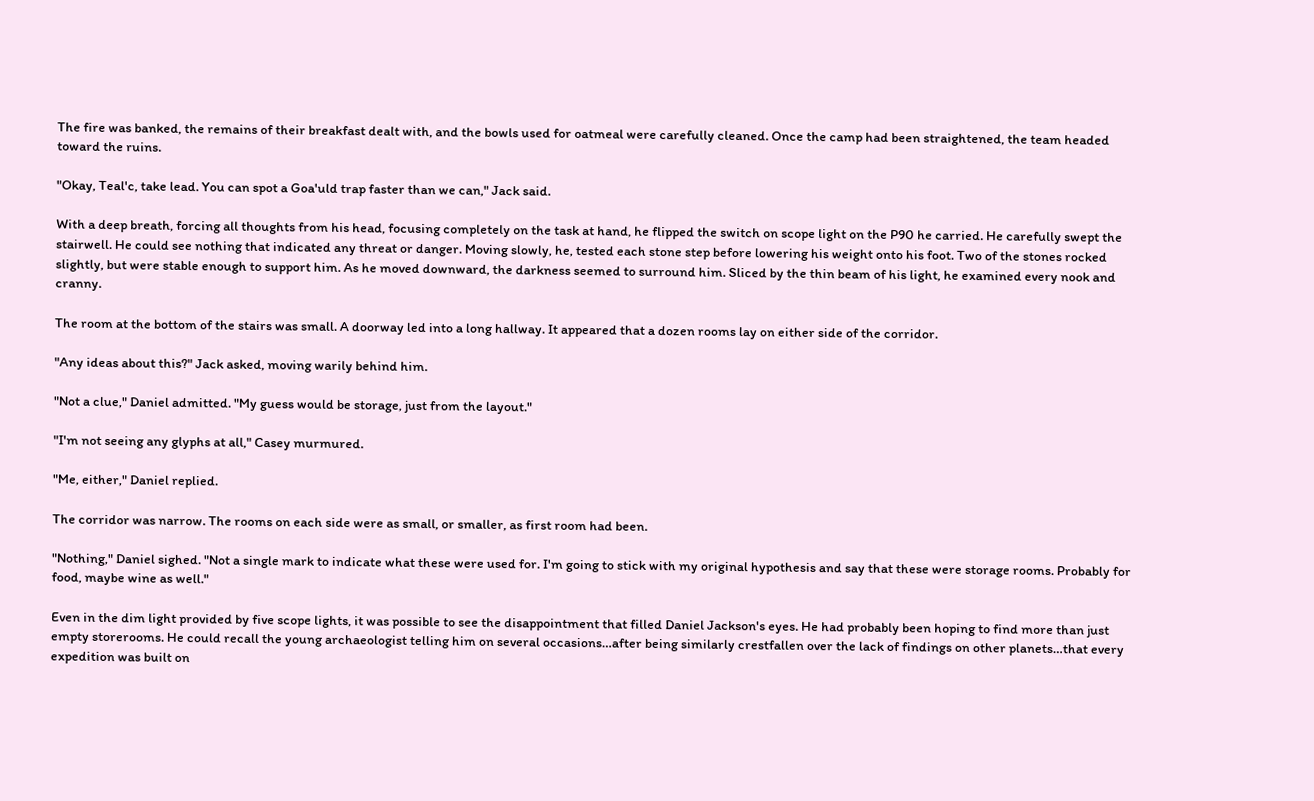The fire was banked, the remains of their breakfast dealt with, and the bowls used for oatmeal were carefully cleaned. Once the camp had been straightened, the team headed toward the ruins.

"Okay, Teal'c, take lead. You can spot a Goa'uld trap faster than we can," Jack said.

With a deep breath, forcing all thoughts from his head, focusing completely on the task at hand, he flipped the switch on scope light on the P90 he carried. He carefully swept the stairwell. He could see nothing that indicated any threat or danger. Moving slowly, he, tested each stone step before lowering his weight onto his foot. Two of the stones rocked slightly, but were stable enough to support him. As he moved downward, the darkness seemed to surround him. Sliced by the thin beam of his light, he examined every nook and cranny.

The room at the bottom of the stairs was small. A doorway led into a long hallway. It appeared that a dozen rooms lay on either side of the corridor.

"Any ideas about this?" Jack asked, moving warily behind him.

"Not a clue," Daniel admitted. "My guess would be storage, just from the layout."

"I'm not seeing any glyphs at all," Casey murmured.

"Me, either," Daniel replied.

The corridor was narrow. The rooms on each side were as small, or smaller, as first room had been.

"Nothing," Daniel sighed. "Not a single mark to indicate what these were used for. I'm going to stick with my original hypothesis and say that these were storage rooms. Probably for food, maybe wine as well."

Even in the dim light provided by five scope lights, it was possible to see the disappointment that filled Daniel Jackson's eyes. He had probably been hoping to find more than just empty storerooms. He could recall the young archaeologist telling him on several occasions…after being similarly crestfallen over the lack of findings on other planets…that every expedition was built on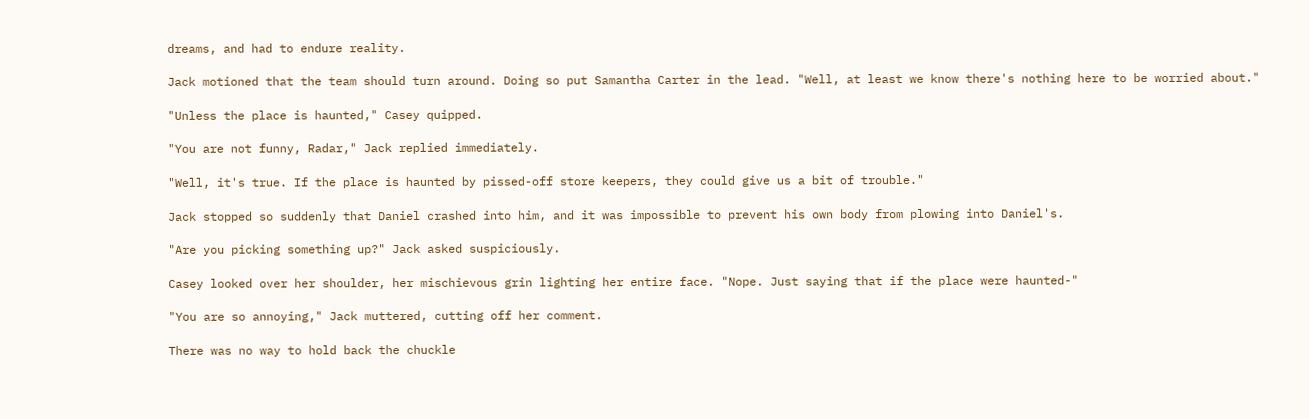dreams, and had to endure reality.

Jack motioned that the team should turn around. Doing so put Samantha Carter in the lead. "Well, at least we know there's nothing here to be worried about."

"Unless the place is haunted," Casey quipped.

"You are not funny, Radar," Jack replied immediately.

"Well, it's true. If the place is haunted by pissed-off store keepers, they could give us a bit of trouble."

Jack stopped so suddenly that Daniel crashed into him, and it was impossible to prevent his own body from plowing into Daniel's.

"Are you picking something up?" Jack asked suspiciously.

Casey looked over her shoulder, her mischievous grin lighting her entire face. "Nope. Just saying that if the place were haunted-"

"You are so annoying," Jack muttered, cutting off her comment.

There was no way to hold back the chuckle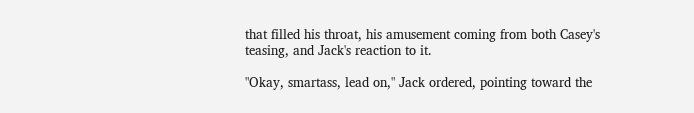that filled his throat, his amusement coming from both Casey's teasing, and Jack's reaction to it.

"Okay, smartass, lead on," Jack ordered, pointing toward the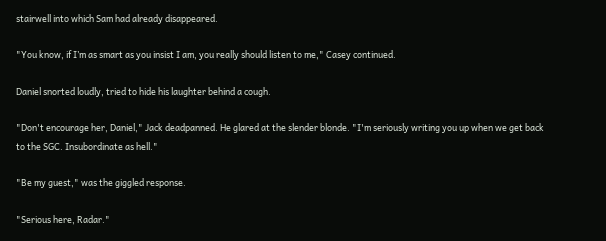stairwell into which Sam had already disappeared.

"You know, if I’m as smart as you insist I am, you really should listen to me," Casey continued.

Daniel snorted loudly, tried to hide his laughter behind a cough.

"Don't encourage her, Daniel," Jack deadpanned. He glared at the slender blonde. "I'm seriously writing you up when we get back to the SGC. Insubordinate as hell."

"Be my guest," was the giggled response.

"Serious here, Radar."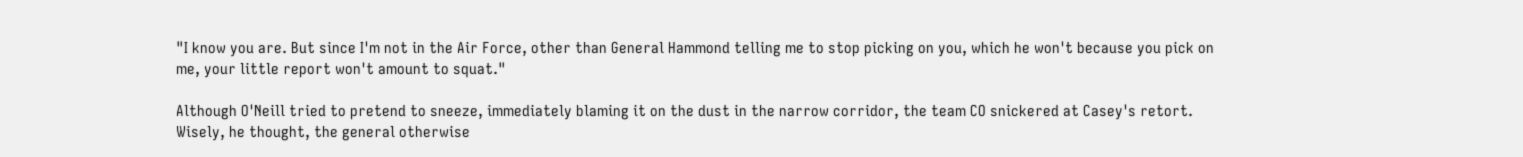"I know you are. But since I'm not in the Air Force, other than General Hammond telling me to stop picking on you, which he won't because you pick on me, your little report won't amount to squat."

Although O'Neill tried to pretend to sneeze, immediately blaming it on the dust in the narrow corridor, the team CO snickered at Casey's retort. Wisely, he thought, the general otherwise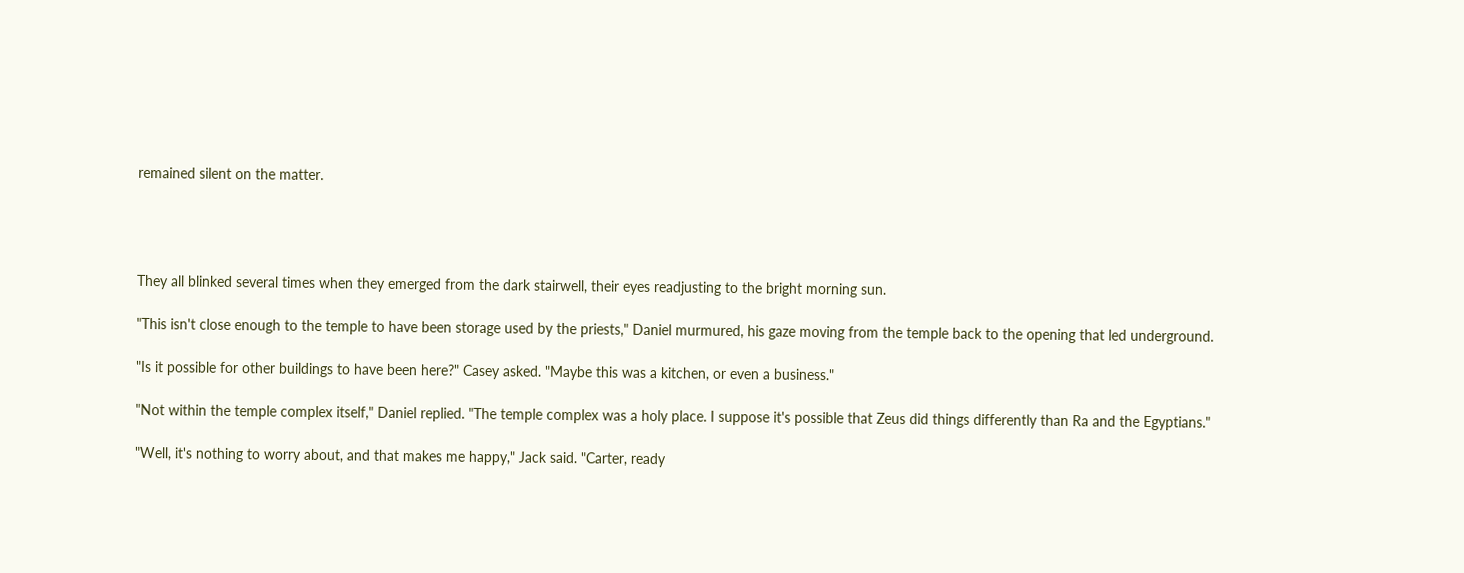remained silent on the matter.




They all blinked several times when they emerged from the dark stairwell, their eyes readjusting to the bright morning sun.

"This isn't close enough to the temple to have been storage used by the priests," Daniel murmured, his gaze moving from the temple back to the opening that led underground.

"Is it possible for other buildings to have been here?" Casey asked. "Maybe this was a kitchen, or even a business."

"Not within the temple complex itself," Daniel replied. "The temple complex was a holy place. I suppose it's possible that Zeus did things differently than Ra and the Egyptians."

"Well, it's nothing to worry about, and that makes me happy," Jack said. "Carter, ready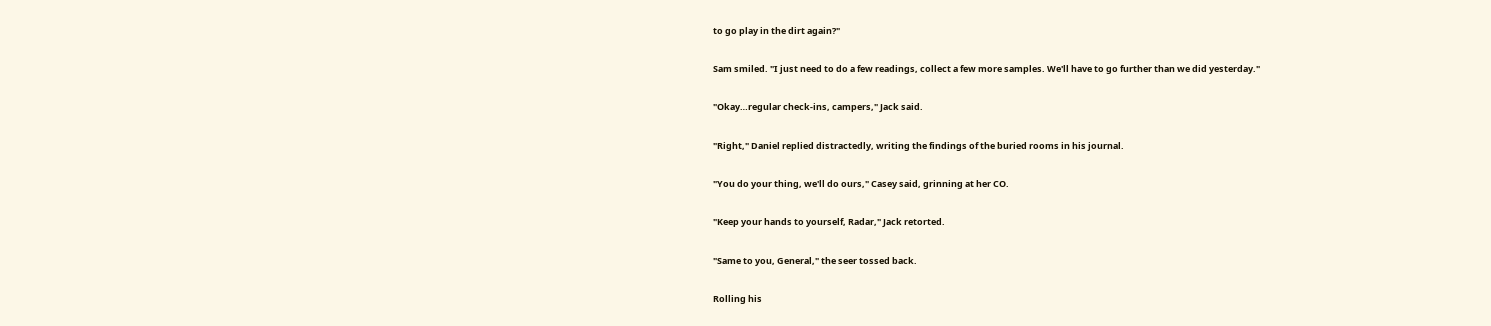to go play in the dirt again?"

Sam smiled. "I just need to do a few readings, collect a few more samples. We'll have to go further than we did yesterday."

"Okay…regular check-ins, campers," Jack said.

"Right," Daniel replied distractedly, writing the findings of the buried rooms in his journal.

"You do your thing, we'll do ours," Casey said, grinning at her CO.

"Keep your hands to yourself, Radar," Jack retorted.

"Same to you, General," the seer tossed back.

Rolling his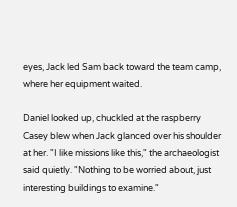eyes, Jack led Sam back toward the team camp, where her equipment waited.

Daniel looked up, chuckled at the raspberry Casey blew when Jack glanced over his shoulder at her. "I like missions like this," the archaeologist said quietly. "Nothing to be worried about, just interesting buildings to examine."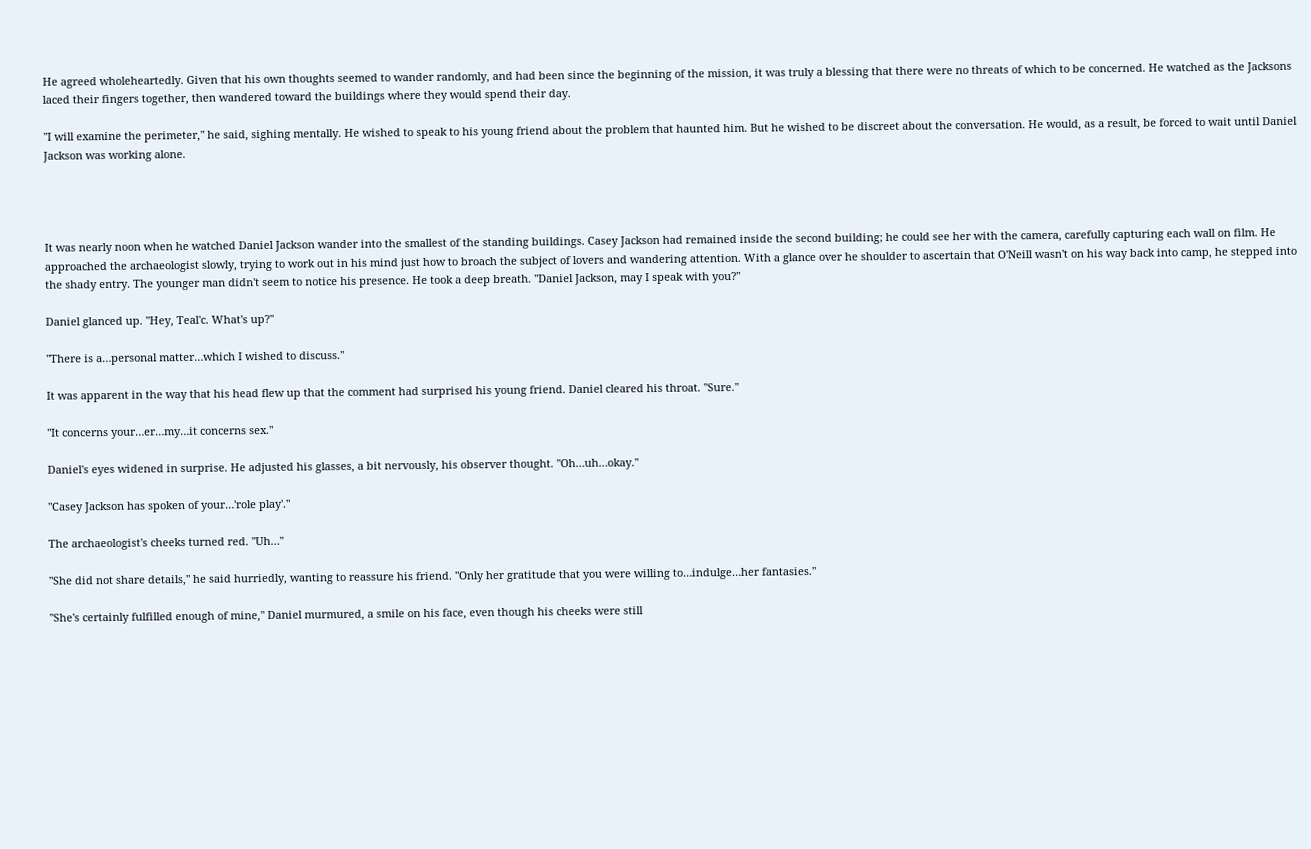He agreed wholeheartedly. Given that his own thoughts seemed to wander randomly, and had been since the beginning of the mission, it was truly a blessing that there were no threats of which to be concerned. He watched as the Jacksons laced their fingers together, then wandered toward the buildings where they would spend their day.

"I will examine the perimeter," he said, sighing mentally. He wished to speak to his young friend about the problem that haunted him. But he wished to be discreet about the conversation. He would, as a result, be forced to wait until Daniel Jackson was working alone.




It was nearly noon when he watched Daniel Jackson wander into the smallest of the standing buildings. Casey Jackson had remained inside the second building; he could see her with the camera, carefully capturing each wall on film. He approached the archaeologist slowly, trying to work out in his mind just how to broach the subject of lovers and wandering attention. With a glance over he shoulder to ascertain that O'Neill wasn't on his way back into camp, he stepped into the shady entry. The younger man didn't seem to notice his presence. He took a deep breath. "Daniel Jackson, may I speak with you?"

Daniel glanced up. "Hey, Teal'c. What's up?"

"There is a…personal matter…which I wished to discuss."

It was apparent in the way that his head flew up that the comment had surprised his young friend. Daniel cleared his throat. "Sure."

"It concerns your…er…my…it concerns sex."

Daniel's eyes widened in surprise. He adjusted his glasses, a bit nervously, his observer thought. "Oh…uh…okay."

"Casey Jackson has spoken of your…'role play'."

The archaeologist's cheeks turned red. "Uh…"

"She did not share details," he said hurriedly, wanting to reassure his friend. "Only her gratitude that you were willing to…indulge…her fantasies."

"She's certainly fulfilled enough of mine," Daniel murmured, a smile on his face, even though his cheeks were still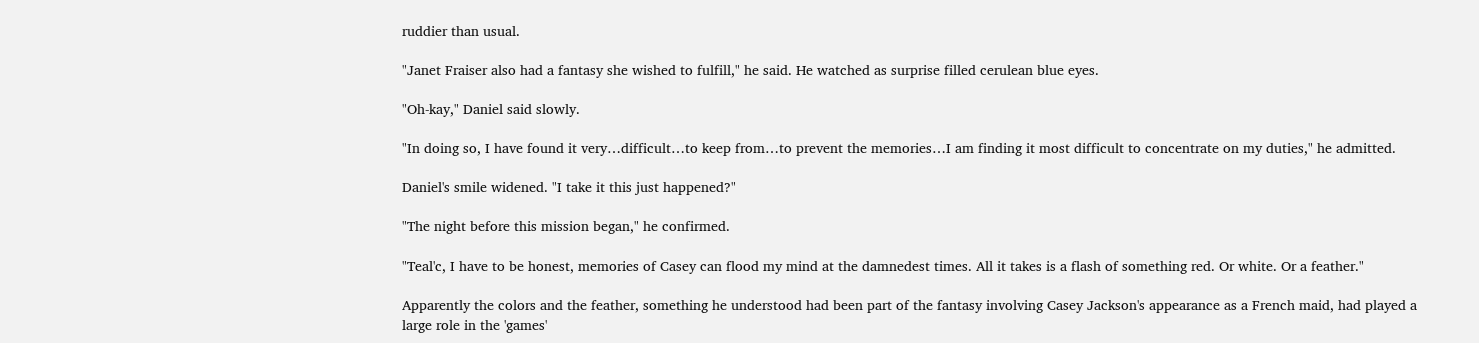ruddier than usual.

"Janet Fraiser also had a fantasy she wished to fulfill," he said. He watched as surprise filled cerulean blue eyes.

"Oh-kay," Daniel said slowly.

"In doing so, I have found it very…difficult…to keep from…to prevent the memories…I am finding it most difficult to concentrate on my duties," he admitted.

Daniel's smile widened. "I take it this just happened?"

"The night before this mission began," he confirmed.

"Teal'c, I have to be honest, memories of Casey can flood my mind at the damnedest times. All it takes is a flash of something red. Or white. Or a feather."

Apparently the colors and the feather, something he understood had been part of the fantasy involving Casey Jackson's appearance as a French maid, had played a large role in the 'games'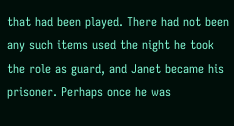that had been played. There had not been any such items used the night he took the role as guard, and Janet became his prisoner. Perhaps once he was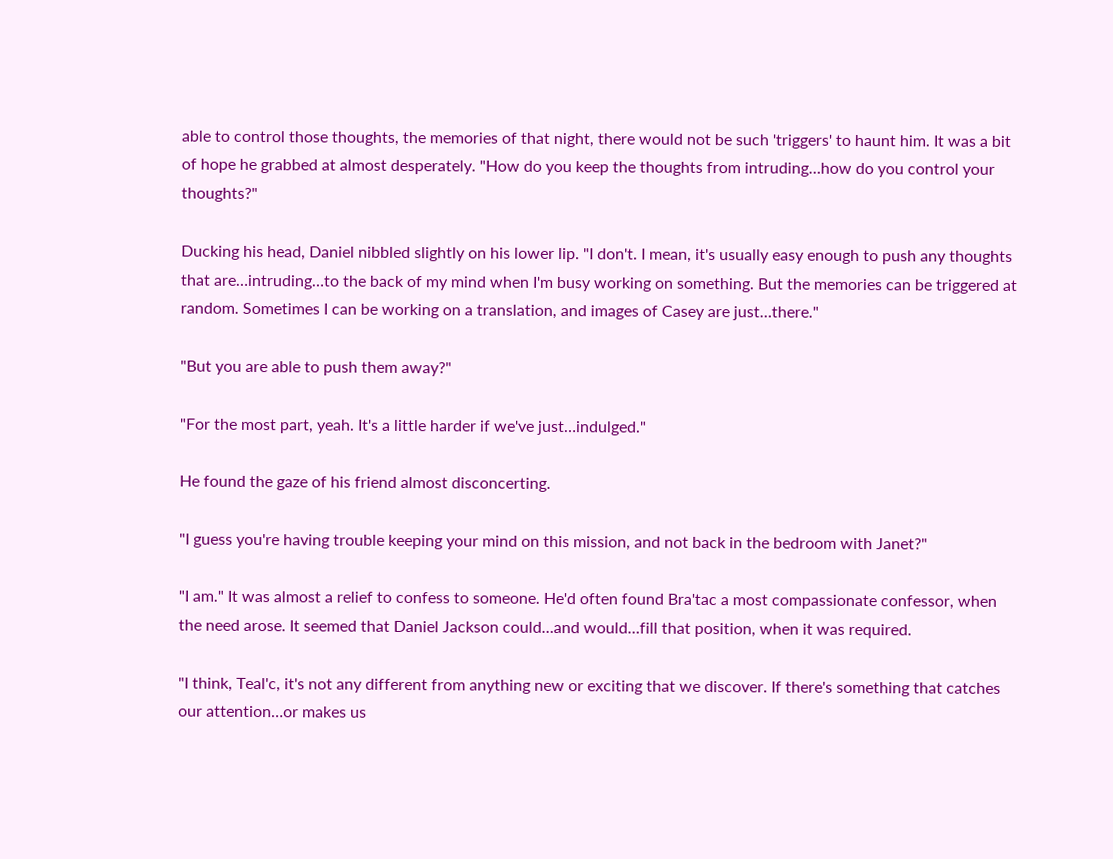able to control those thoughts, the memories of that night, there would not be such 'triggers' to haunt him. It was a bit of hope he grabbed at almost desperately. "How do you keep the thoughts from intruding…how do you control your thoughts?"

Ducking his head, Daniel nibbled slightly on his lower lip. "I don't. I mean, it's usually easy enough to push any thoughts that are…intruding…to the back of my mind when I'm busy working on something. But the memories can be triggered at random. Sometimes I can be working on a translation, and images of Casey are just…there."

"But you are able to push them away?"

"For the most part, yeah. It's a little harder if we've just…indulged."

He found the gaze of his friend almost disconcerting.

"I guess you're having trouble keeping your mind on this mission, and not back in the bedroom with Janet?"

"I am." It was almost a relief to confess to someone. He'd often found Bra'tac a most compassionate confessor, when the need arose. It seemed that Daniel Jackson could…and would…fill that position, when it was required.

"I think, Teal'c, it's not any different from anything new or exciting that we discover. If there's something that catches our attention…or makes us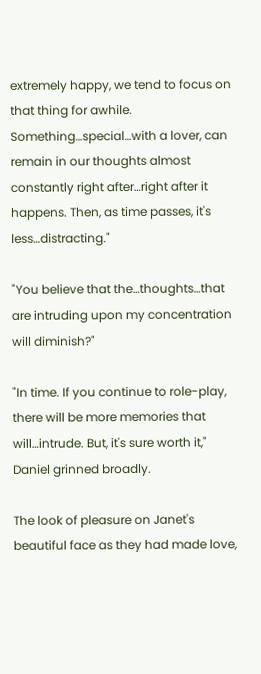extremely happy, we tend to focus on that thing for awhile. Something…special…with a lover, can remain in our thoughts almost constantly right after…right after it happens. Then, as time passes, it's less…distracting."

"You believe that the…thoughts…that are intruding upon my concentration will diminish?"

"In time. If you continue to role-play, there will be more memories that will…intrude. But, it's sure worth it," Daniel grinned broadly.

The look of pleasure on Janet's beautiful face as they had made love,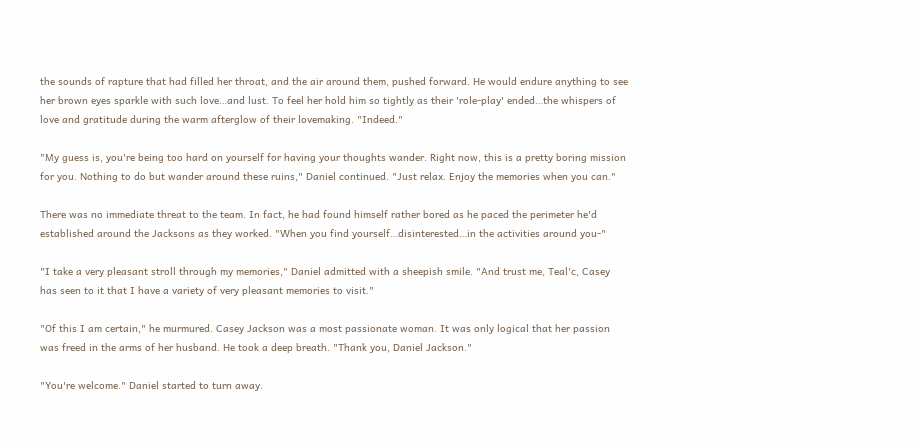the sounds of rapture that had filled her throat, and the air around them, pushed forward. He would endure anything to see her brown eyes sparkle with such love…and lust. To feel her hold him so tightly as their 'role-play' ended…the whispers of love and gratitude during the warm afterglow of their lovemaking. "Indeed."

"My guess is, you're being too hard on yourself for having your thoughts wander. Right now, this is a pretty boring mission for you. Nothing to do but wander around these ruins," Daniel continued. "Just relax. Enjoy the memories when you can."

There was no immediate threat to the team. In fact, he had found himself rather bored as he paced the perimeter he'd established around the Jacksons as they worked. "When you find yourself…disinterested…in the activities around you-"

"I take a very pleasant stroll through my memories," Daniel admitted with a sheepish smile. "And trust me, Teal'c, Casey has seen to it that I have a variety of very pleasant memories to visit."

"Of this I am certain," he murmured. Casey Jackson was a most passionate woman. It was only logical that her passion was freed in the arms of her husband. He took a deep breath. "Thank you, Daniel Jackson."

"You're welcome." Daniel started to turn away.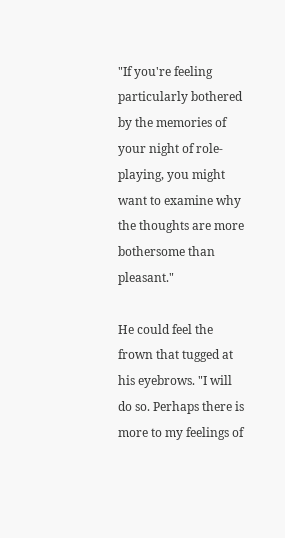"If you're feeling particularly bothered by the memories of your night of role-playing, you might want to examine why the thoughts are more bothersome than pleasant."

He could feel the frown that tugged at his eyebrows. "I will do so. Perhaps there is more to my feelings of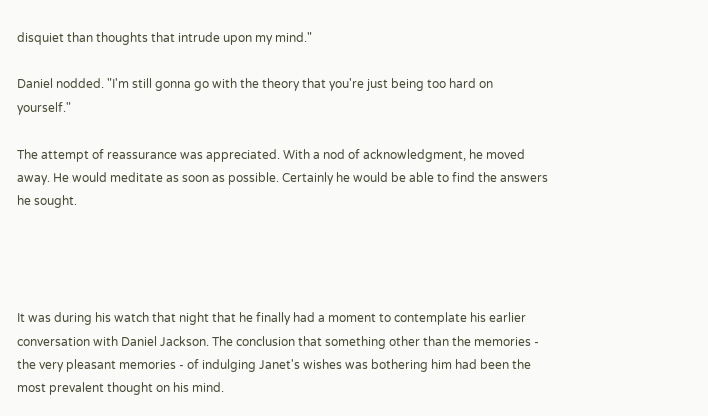disquiet than thoughts that intrude upon my mind."

Daniel nodded. "I'm still gonna go with the theory that you're just being too hard on yourself."

The attempt of reassurance was appreciated. With a nod of acknowledgment, he moved away. He would meditate as soon as possible. Certainly he would be able to find the answers he sought.




It was during his watch that night that he finally had a moment to contemplate his earlier conversation with Daniel Jackson. The conclusion that something other than the memories - the very pleasant memories - of indulging Janet's wishes was bothering him had been the most prevalent thought on his mind.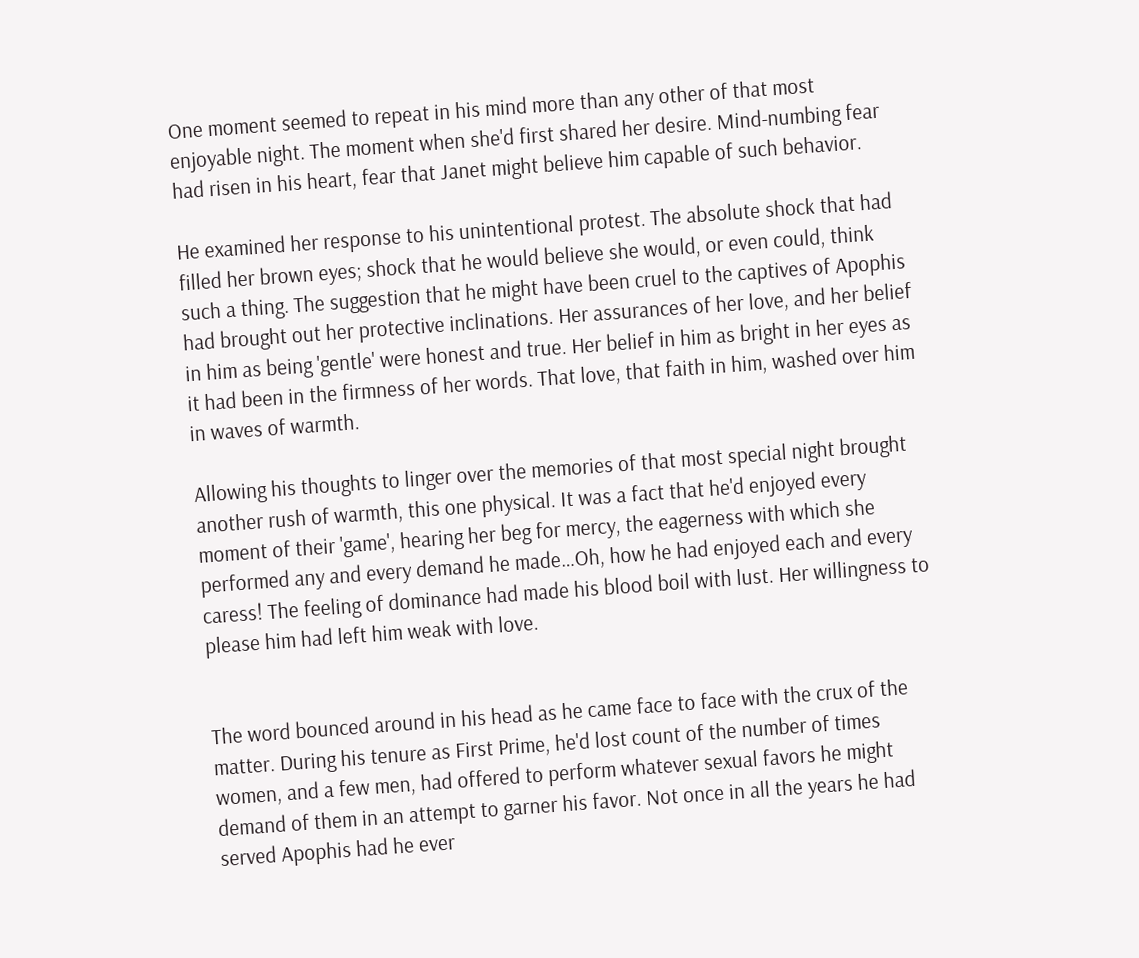One moment seemed to repeat in his mind more than any other of that most enjoyable night. The moment when she'd first shared her desire. Mind-numbing fear had risen in his heart, fear that Janet might believe him capable of such behavior.

He examined her response to his unintentional protest. The absolute shock that had filled her brown eyes; shock that he would believe she would, or even could, think such a thing. The suggestion that he might have been cruel to the captives of Apophis had brought out her protective inclinations. Her assurances of her love, and her belief in him as being 'gentle' were honest and true. Her belief in him as bright in her eyes as it had been in the firmness of her words. That love, that faith in him, washed over him in waves of warmth.

Allowing his thoughts to linger over the memories of that most special night brought another rush of warmth, this one physical. It was a fact that he'd enjoyed every moment of their 'game', hearing her beg for mercy, the eagerness with which she performed any and every demand he made…Oh, how he had enjoyed each and every caress! The feeling of dominance had made his blood boil with lust. Her willingness to please him had left him weak with love.


The word bounced around in his head as he came face to face with the crux of the matter. During his tenure as First Prime, he'd lost count of the number of times women, and a few men, had offered to perform whatever sexual favors he might demand of them in an attempt to garner his favor. Not once in all the years he had served Apophis had he ever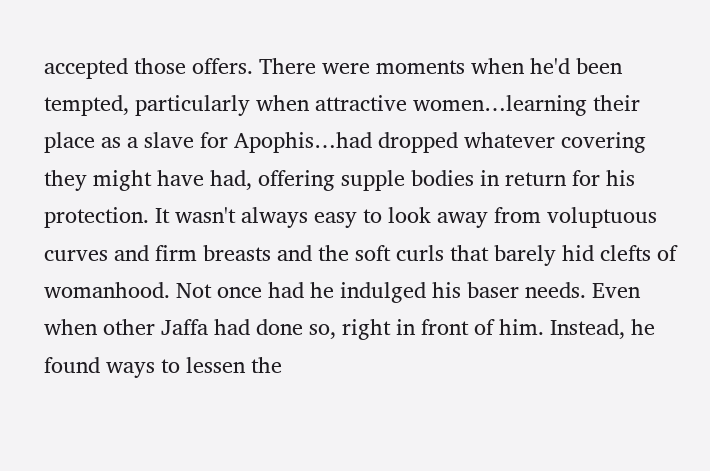accepted those offers. There were moments when he'd been tempted, particularly when attractive women…learning their place as a slave for Apophis…had dropped whatever covering they might have had, offering supple bodies in return for his protection. It wasn't always easy to look away from voluptuous curves and firm breasts and the soft curls that barely hid clefts of womanhood. Not once had he indulged his baser needs. Even when other Jaffa had done so, right in front of him. Instead, he found ways to lessen the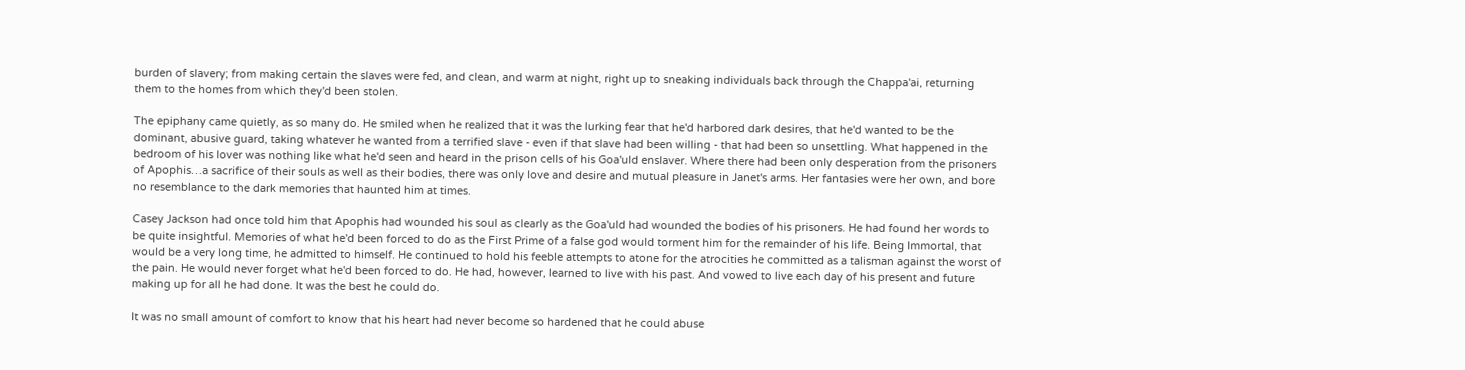burden of slavery; from making certain the slaves were fed, and clean, and warm at night, right up to sneaking individuals back through the Chappa'ai, returning them to the homes from which they'd been stolen.

The epiphany came quietly, as so many do. He smiled when he realized that it was the lurking fear that he'd harbored dark desires, that he'd wanted to be the dominant, abusive guard, taking whatever he wanted from a terrified slave - even if that slave had been willing - that had been so unsettling. What happened in the bedroom of his lover was nothing like what he'd seen and heard in the prison cells of his Goa'uld enslaver. Where there had been only desperation from the prisoners of Apophis…a sacrifice of their souls as well as their bodies, there was only love and desire and mutual pleasure in Janet's arms. Her fantasies were her own, and bore no resemblance to the dark memories that haunted him at times.

Casey Jackson had once told him that Apophis had wounded his soul as clearly as the Goa'uld had wounded the bodies of his prisoners. He had found her words to be quite insightful. Memories of what he'd been forced to do as the First Prime of a false god would torment him for the remainder of his life. Being Immortal, that would be a very long time, he admitted to himself. He continued to hold his feeble attempts to atone for the atrocities he committed as a talisman against the worst of the pain. He would never forget what he'd been forced to do. He had, however, learned to live with his past. And vowed to live each day of his present and future making up for all he had done. It was the best he could do.

It was no small amount of comfort to know that his heart had never become so hardened that he could abuse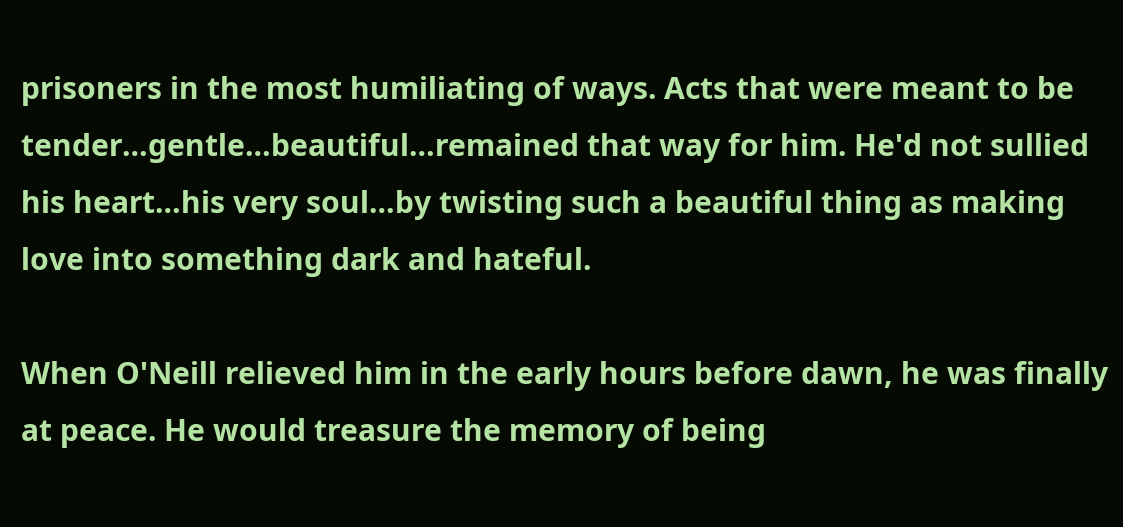prisoners in the most humiliating of ways. Acts that were meant to be tender…gentle…beautiful…remained that way for him. He'd not sullied his heart…his very soul…by twisting such a beautiful thing as making love into something dark and hateful.

When O'Neill relieved him in the early hours before dawn, he was finally at peace. He would treasure the memory of being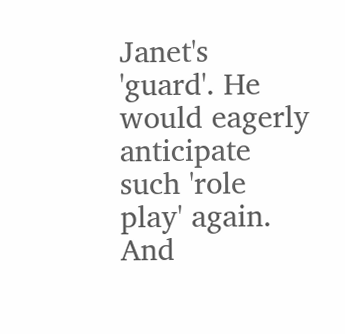Janet's 'guard'. He would eagerly anticipate such 'role play' again. And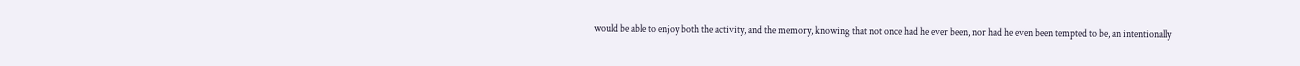would be able to enjoy both the activity, and the memory, knowing that not once had he ever been, nor had he even been tempted to be, an intentionally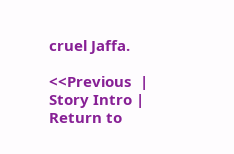cruel Jaffa.

<<Previous  | Story Intro | Return to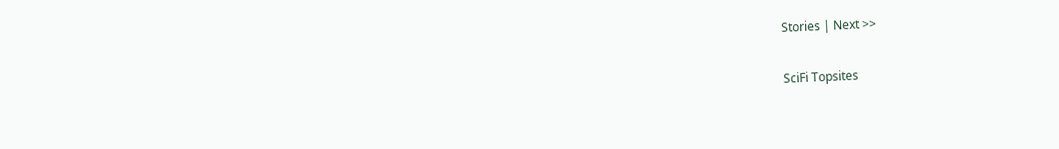Stories | Next >>

SciFi Topsites